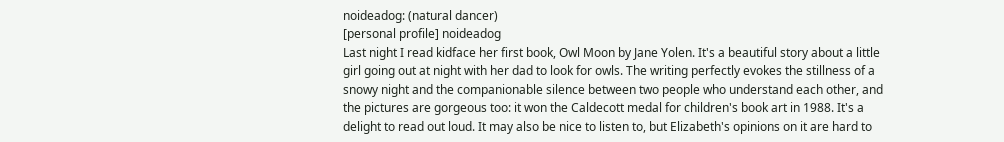noideadog: (natural dancer)
[personal profile] noideadog
Last night I read kidface her first book, Owl Moon by Jane Yolen. It's a beautiful story about a little girl going out at night with her dad to look for owls. The writing perfectly evokes the stillness of a snowy night and the companionable silence between two people who understand each other, and the pictures are gorgeous too: it won the Caldecott medal for children's book art in 1988. It's a delight to read out loud. It may also be nice to listen to, but Elizabeth's opinions on it are hard to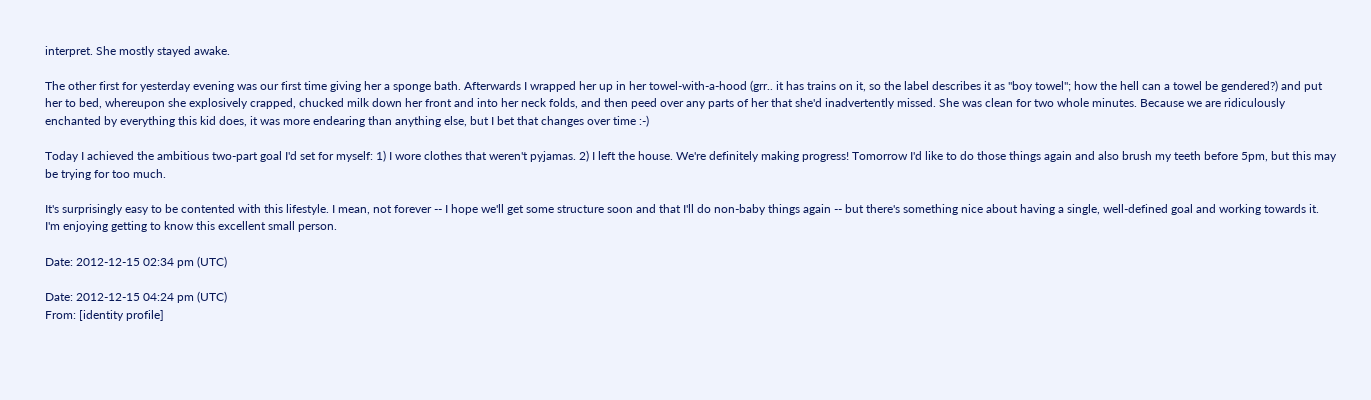interpret. She mostly stayed awake.

The other first for yesterday evening was our first time giving her a sponge bath. Afterwards I wrapped her up in her towel-with-a-hood (grr.. it has trains on it, so the label describes it as "boy towel"; how the hell can a towel be gendered?) and put her to bed, whereupon she explosively crapped, chucked milk down her front and into her neck folds, and then peed over any parts of her that she'd inadvertently missed. She was clean for two whole minutes. Because we are ridiculously enchanted by everything this kid does, it was more endearing than anything else, but I bet that changes over time :-)

Today I achieved the ambitious two-part goal I'd set for myself: 1) I wore clothes that weren't pyjamas. 2) I left the house. We're definitely making progress! Tomorrow I'd like to do those things again and also brush my teeth before 5pm, but this may be trying for too much.

It's surprisingly easy to be contented with this lifestyle. I mean, not forever -- I hope we'll get some structure soon and that I'll do non-baby things again -- but there's something nice about having a single, well-defined goal and working towards it. I'm enjoying getting to know this excellent small person.

Date: 2012-12-15 02:34 pm (UTC)

Date: 2012-12-15 04:24 pm (UTC)
From: [identity profile]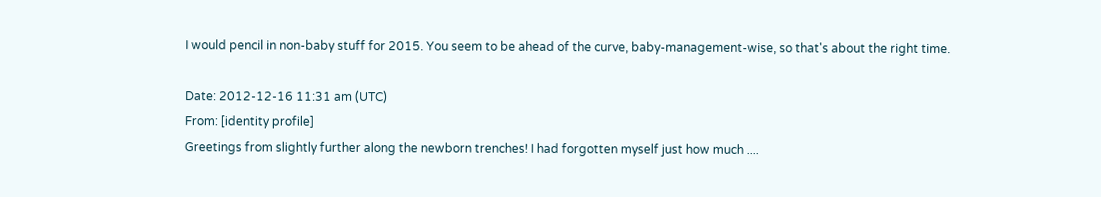I would pencil in non-baby stuff for 2015. You seem to be ahead of the curve, baby-management-wise, so that's about the right time.

Date: 2012-12-16 11:31 am (UTC)
From: [identity profile]
Greetings from slightly further along the newborn trenches! I had forgotten myself just how much ....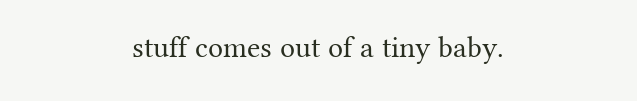stuff comes out of a tiny baby.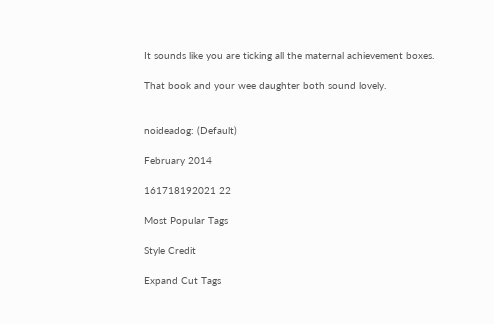It sounds like you are ticking all the maternal achievement boxes.

That book and your wee daughter both sound lovely.


noideadog: (Default)

February 2014

161718192021 22

Most Popular Tags

Style Credit

Expand Cut Tags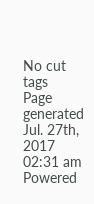No cut tags
Page generated Jul. 27th, 2017 02:31 am
Powered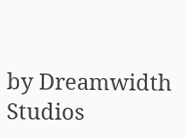by Dreamwidth Studios